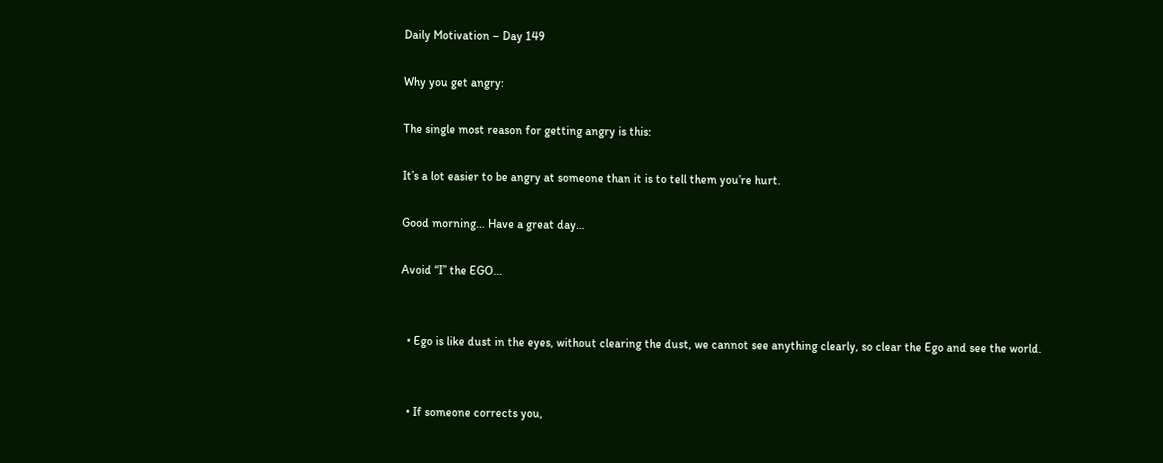Daily Motivation – Day 149

Why you get angry:

The single most reason for getting angry is this:

It’s a lot easier to be angry at someone than it is to tell them you’re hurt.

Good morning… Have a great day…

Avoid “I” the EGO…


  • Ego is like dust in the eyes, without clearing the dust, we cannot see anything clearly, so clear the Ego and see the world.


  • If someone corrects you,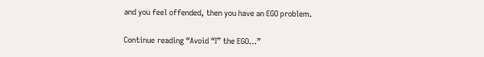and you feel offended, then you have an EGO problem.

Continue reading “Avoid “I” the EGO…”